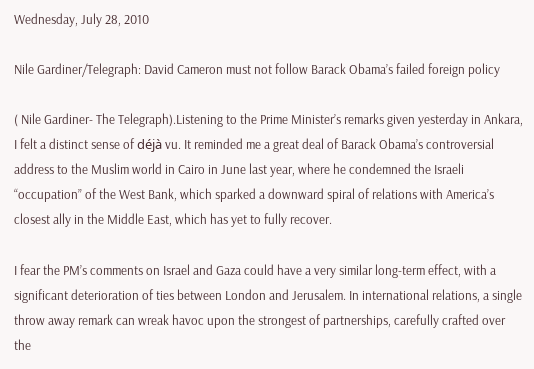Wednesday, July 28, 2010

Nile Gardiner/Telegraph: David Cameron must not follow Barack Obama’s failed foreign policy

( Nile Gardiner- The Telegraph).Listening to the Prime Minister’s remarks given yesterday in Ankara, I felt a distinct sense of déjà vu. It reminded me a great deal of Barack Obama’s controversial address to the Muslim world in Cairo in June last year, where he condemned the Israeli “occupation” of the West Bank, which sparked a downward spiral of relations with America’s closest ally in the Middle East, which has yet to fully recover.

I fear the PM’s comments on Israel and Gaza could have a very similar long-term effect, with a significant deterioration of ties between London and Jerusalem. In international relations, a single throw away remark can wreak havoc upon the strongest of partnerships, carefully crafted over the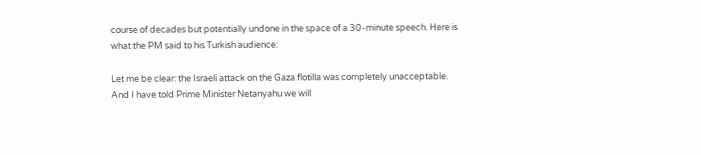course of decades but potentially undone in the space of a 30-minute speech. Here is what the PM said to his Turkish audience:

Let me be clear: the Israeli attack on the Gaza flotilla was completely unacceptable. And I have told Prime Minister Netanyahu we will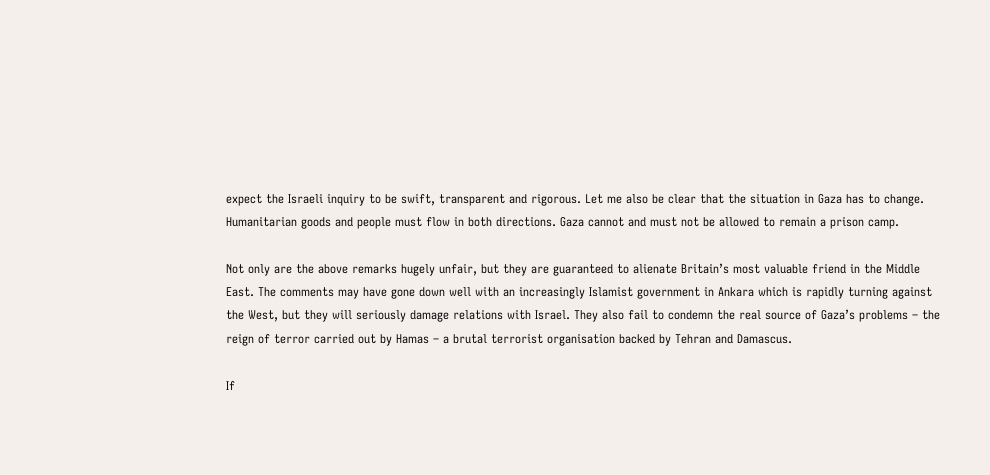expect the Israeli inquiry to be swift, transparent and rigorous. Let me also be clear that the situation in Gaza has to change. Humanitarian goods and people must flow in both directions. Gaza cannot and must not be allowed to remain a prison camp.

Not only are the above remarks hugely unfair, but they are guaranteed to alienate Britain’s most valuable friend in the Middle East. The comments may have gone down well with an increasingly Islamist government in Ankara which is rapidly turning against the West, but they will seriously damage relations with Israel. They also fail to condemn the real source of Gaza’s problems – the reign of terror carried out by Hamas – a brutal terrorist organisation backed by Tehran and Damascus.

If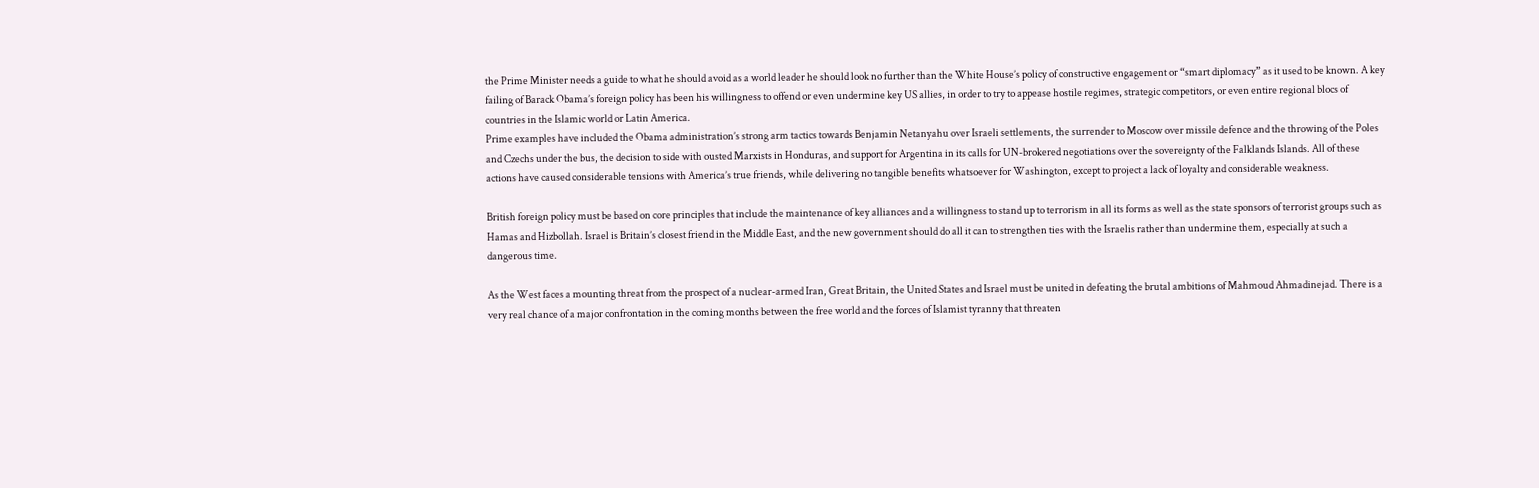the Prime Minister needs a guide to what he should avoid as a world leader he should look no further than the White House’s policy of constructive engagement or “smart diplomacy” as it used to be known. A key failing of Barack Obama’s foreign policy has been his willingness to offend or even undermine key US allies, in order to try to appease hostile regimes, strategic competitors, or even entire regional blocs of countries in the Islamic world or Latin America.
Prime examples have included the Obama administration’s strong arm tactics towards Benjamin Netanyahu over Israeli settlements, the surrender to Moscow over missile defence and the throwing of the Poles and Czechs under the bus, the decision to side with ousted Marxists in Honduras, and support for Argentina in its calls for UN-brokered negotiations over the sovereignty of the Falklands Islands. All of these actions have caused considerable tensions with America’s true friends, while delivering no tangible benefits whatsoever for Washington, except to project a lack of loyalty and considerable weakness.

British foreign policy must be based on core principles that include the maintenance of key alliances and a willingness to stand up to terrorism in all its forms as well as the state sponsors of terrorist groups such as Hamas and Hizbollah. Israel is Britain’s closest friend in the Middle East, and the new government should do all it can to strengthen ties with the Israelis rather than undermine them, especially at such a dangerous time.

As the West faces a mounting threat from the prospect of a nuclear-armed Iran, Great Britain, the United States and Israel must be united in defeating the brutal ambitions of Mahmoud Ahmadinejad. There is a very real chance of a major confrontation in the coming months between the free world and the forces of Islamist tyranny that threaten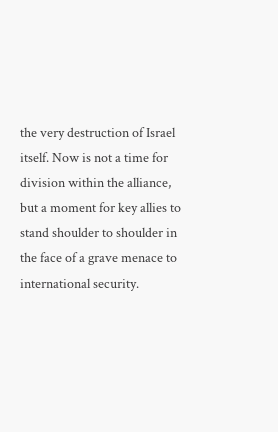the very destruction of Israel itself. Now is not a time for division within the alliance, but a moment for key allies to stand shoulder to shoulder in the face of a grave menace to international security.